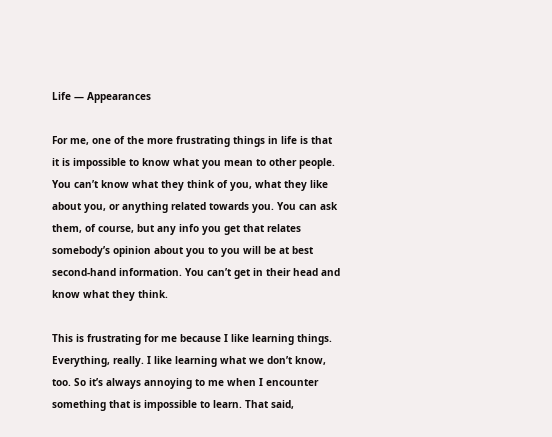Life — Appearances

For me, one of the more frustrating things in life is that it is impossible to know what you mean to other people. You can’t know what they think of you, what they like about you, or anything related towards you. You can ask them, of course, but any info you get that relates somebody’s opinion about you to you will be at best second-hand information. You can’t get in their head and know what they think.

This is frustrating for me because I like learning things. Everything, really. I like learning what we don’t know, too. So it’s always annoying to me when I encounter something that is impossible to learn. That said,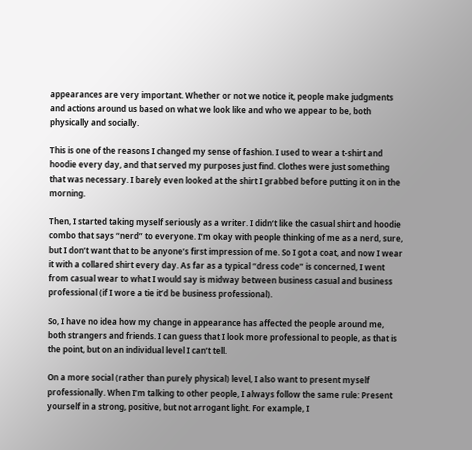appearances are very important. Whether or not we notice it, people make judgments and actions around us based on what we look like and who we appear to be, both physically and socially.

This is one of the reasons I changed my sense of fashion. I used to wear a t-shirt and hoodie every day, and that served my purposes just find. Clothes were just something that was necessary. I barely even looked at the shirt I grabbed before putting it on in the morning.

Then, I started taking myself seriously as a writer. I didn’t like the casual shirt and hoodie combo that says “nerd” to everyone. I’m okay with people thinking of me as a nerd, sure, but I don’t want that to be anyone’s first impression of me. So I got a coat, and now I wear it with a collared shirt every day. As far as a typical “dress code” is concerned, I went from casual wear to what I would say is midway between business casual and business professional (if I wore a tie it’d be business professional).

So, I have no idea how my change in appearance has affected the people around me, both strangers and friends. I can guess that I look more professional to people, as that is the point, but on an individual level I can’t tell.

On a more social (rather than purely physical) level, I also want to present myself professionally. When I’m talking to other people, I always follow the same rule: Present yourself in a strong, positive, but not arrogant light. For example, I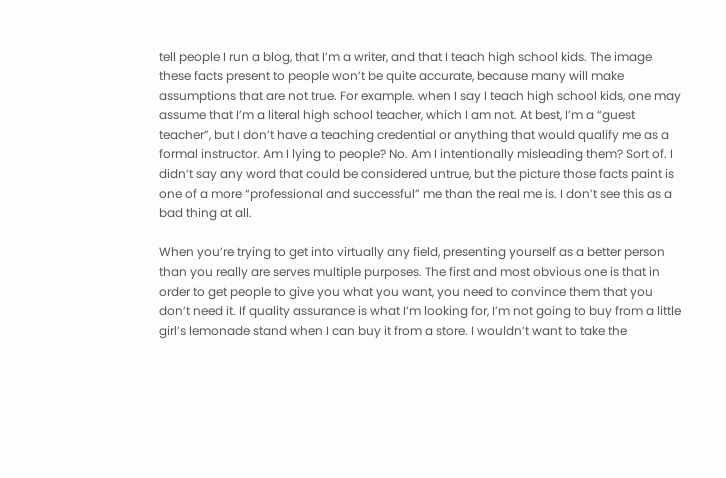tell people I run a blog, that I’m a writer, and that I teach high school kids. The image these facts present to people won’t be quite accurate, because many will make assumptions that are not true. For example. when I say I teach high school kids, one may assume that I’m a literal high school teacher, which I am not. At best, I’m a “guest teacher”, but I don’t have a teaching credential or anything that would qualify me as a formal instructor. Am I lying to people? No. Am I intentionally misleading them? Sort of. I didn’t say any word that could be considered untrue, but the picture those facts paint is one of a more “professional and successful” me than the real me is. I don’t see this as a bad thing at all.

When you’re trying to get into virtually any field, presenting yourself as a better person than you really are serves multiple purposes. The first and most obvious one is that in order to get people to give you what you want, you need to convince them that you don’t need it. If quality assurance is what I’m looking for, I’m not going to buy from a little girl’s lemonade stand when I can buy it from a store. I wouldn’t want to take the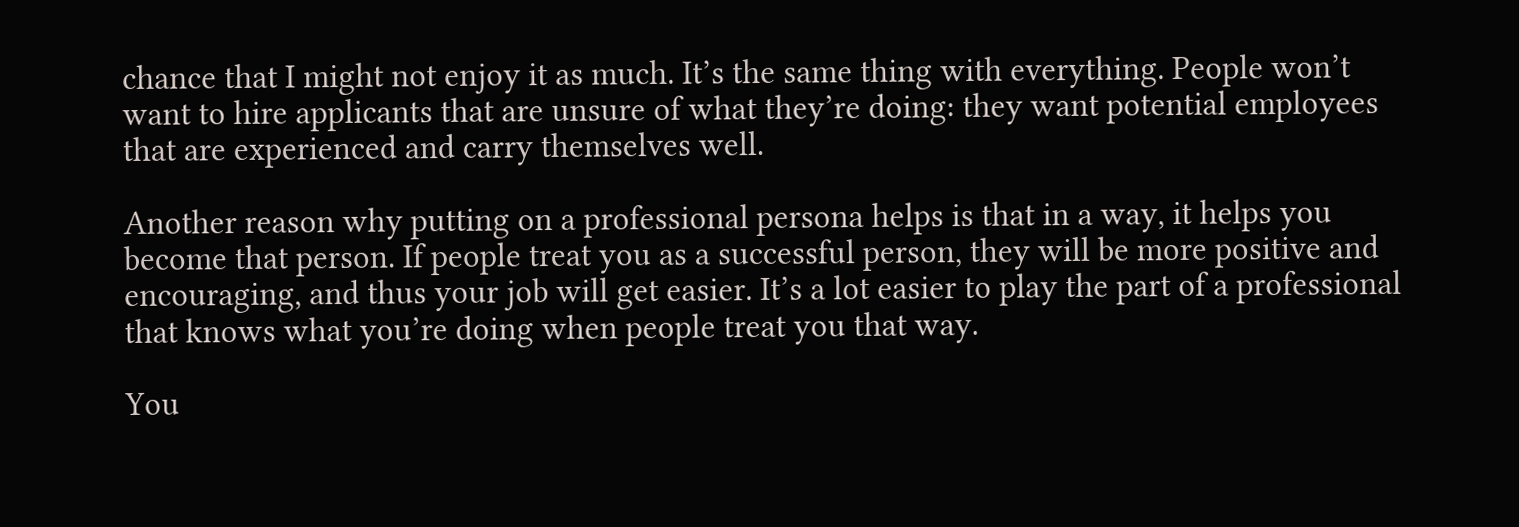chance that I might not enjoy it as much. It’s the same thing with everything. People won’t want to hire applicants that are unsure of what they’re doing: they want potential employees that are experienced and carry themselves well.

Another reason why putting on a professional persona helps is that in a way, it helps you become that person. If people treat you as a successful person, they will be more positive and encouraging, and thus your job will get easier. It’s a lot easier to play the part of a professional that knows what you’re doing when people treat you that way.

You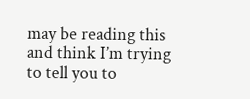may be reading this and think I’m trying to tell you to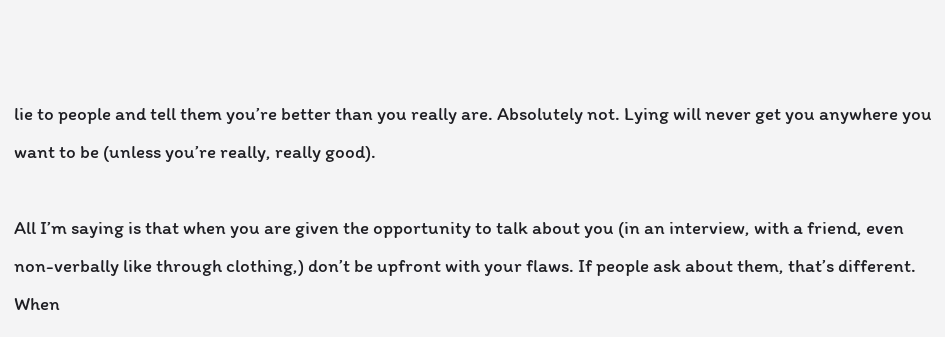lie to people and tell them you’re better than you really are. Absolutely not. Lying will never get you anywhere you want to be (unless you’re really, really good).

All I’m saying is that when you are given the opportunity to talk about you (in an interview, with a friend, even non-verbally like through clothing,) don’t be upfront with your flaws. If people ask about them, that’s different. When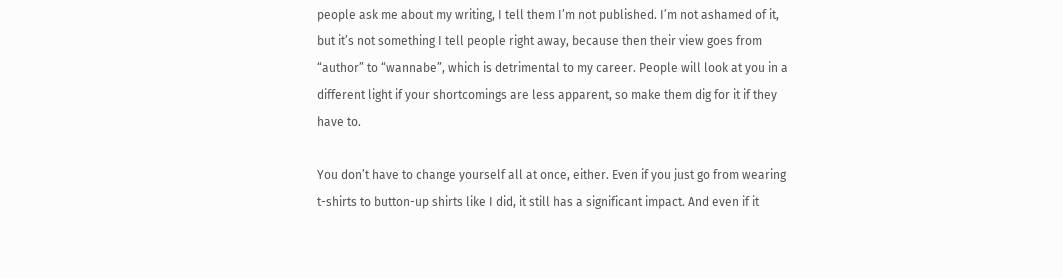people ask me about my writing, I tell them I’m not published. I’m not ashamed of it, but it’s not something I tell people right away, because then their view goes from “author” to “wannabe”, which is detrimental to my career. People will look at you in a different light if your shortcomings are less apparent, so make them dig for it if they have to.

You don’t have to change yourself all at once, either. Even if you just go from wearing t-shirts to button-up shirts like I did, it still has a significant impact. And even if it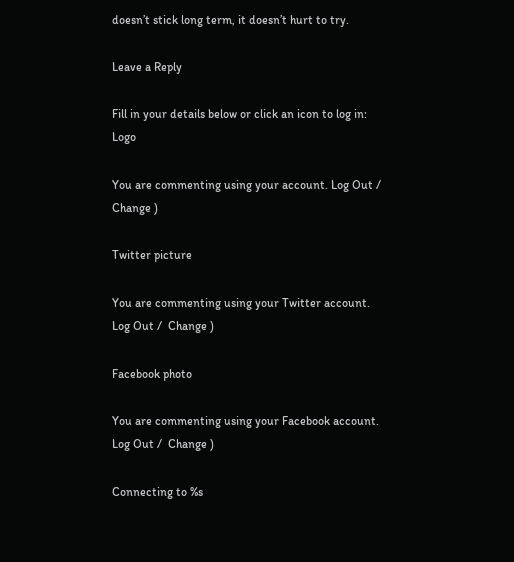doesn’t stick long term, it doesn’t hurt to try.

Leave a Reply

Fill in your details below or click an icon to log in: Logo

You are commenting using your account. Log Out /  Change )

Twitter picture

You are commenting using your Twitter account. Log Out /  Change )

Facebook photo

You are commenting using your Facebook account. Log Out /  Change )

Connecting to %s